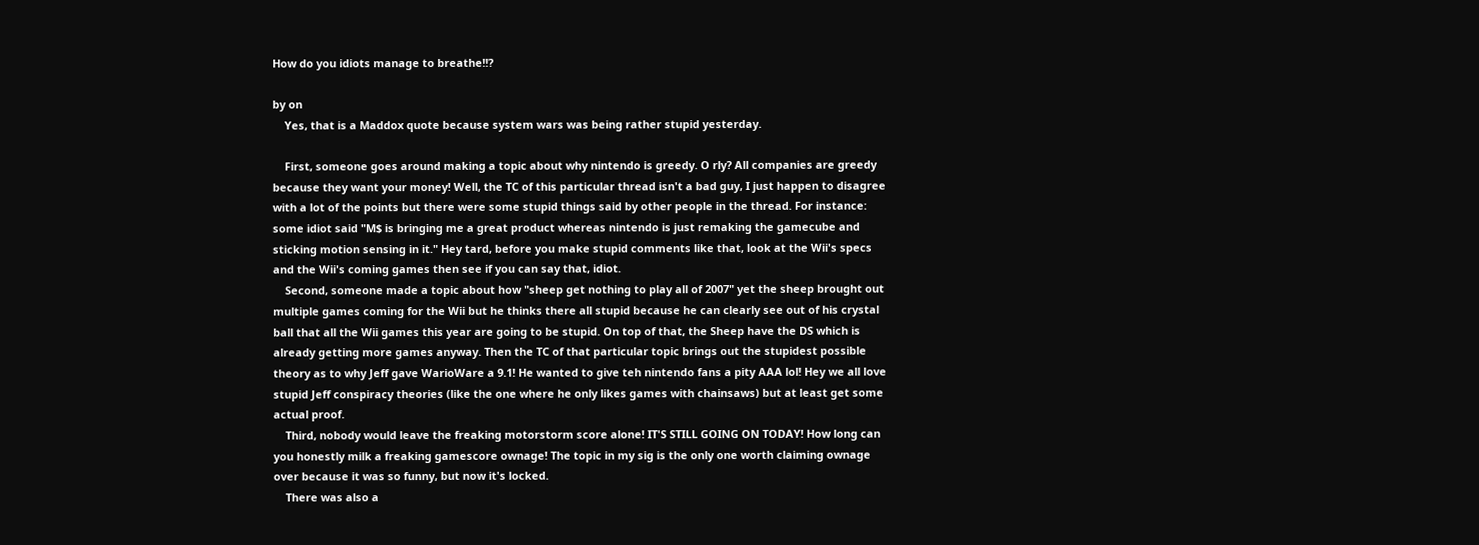How do you idiots manage to breathe!!?

by on
    Yes, that is a Maddox quote because system wars was being rather stupid yesterday.

    First, someone goes around making a topic about why nintendo is greedy. O rly? All companies are greedy because they want your money! Well, the TC of this particular thread isn't a bad guy, I just happen to disagree with a lot of the points but there were some stupid things said by other people in the thread. For instance: some idiot said "M$ is bringing me a great product whereas nintendo is just remaking the gamecube and sticking motion sensing in it." Hey tard, before you make stupid comments like that, look at the Wii's specs and the Wii's coming games then see if you can say that, idiot.
    Second, someone made a topic about how "sheep get nothing to play all of 2007" yet the sheep brought out multiple games coming for the Wii but he thinks there all stupid because he can clearly see out of his crystal ball that all the Wii games this year are going to be stupid. On top of that, the Sheep have the DS which is already getting more games anyway. Then the TC of that particular topic brings out the stupidest possible theory as to why Jeff gave WarioWare a 9.1! He wanted to give teh nintendo fans a pity AAA lol! Hey we all love stupid Jeff conspiracy theories (like the one where he only likes games with chainsaws) but at least get some actual proof.
    Third, nobody would leave the freaking motorstorm score alone! IT'S STILL GOING ON TODAY! How long can you honestly milk a freaking gamescore ownage! The topic in my sig is the only one worth claiming ownage over because it was so funny, but now it's locked.
    There was also a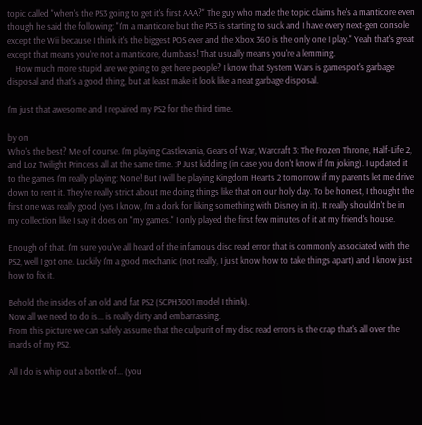topic called "when's the PS3 going to get it's first AAA?" The guy who made the topic claims he's a manticore even though he said the following: "I'm a manticore but the PS3 is starting to suck and I have every next-gen console except the Wii because I think it's the biggest POS ever and the Xbox 360 is the only one I play." Yeah that's great except that means you're not a manticore, dumbass! That usually means you're a lemming.
    How much more stupid are we going to get here people? I know that System Wars is gamespot's garbage disposal and that's a good thing, but at least make it look like a neat garbage disposal.

I'm just that awesome and I repaired my PS2 for the third time.

by on
Who's the best? Me of course. I'm playing Castlevania, Gears of War, Warcraft 3: The Frozen Throne, Half-Life 2, and Loz Twilight Princess all at the same time. :P Just kidding (in case you don't know if I'm joking). I updated it to the games I'm really playing: None! But I will be playing Kingdom Hearts 2 tomorrow if my parents let me drive down to rent it. They're really strict about me doing things like that on our holy day. To be honest, I thought the first one was really good (yes I know, I'm a dork for liking something with Disney in it). It really shouldn't be in my collection like I say it does on "my games." I only played the first few minutes of it at my friend's house.

Enough of that. I'm sure you've all heard of the infamous disc read error that is commonly associated with the PS2, well I got one. Luckily I'm a good mechanic (not really, I just know how to take things apart) and I know just how to fix it.

Behold the insides of an old and fat PS2 (SCPH3001 model I think).
Now all we need to do is... is really dirty and embarrassing.
From this picture we can safely assume that the culpurit of my disc read errors is the crap that's all over the inards of my PS2.

All I do is whip out a bottle of... (you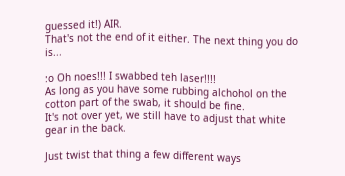guessed it!) AIR.
That's not the end of it either. The next thing you do is...

:o Oh noes!!! I swabbed teh laser!!!!
As long as you have some rubbing alchohol on the cotton part of the swab, it should be fine.
It's not over yet, we still have to adjust that white gear in the back.

Just twist that thing a few different ways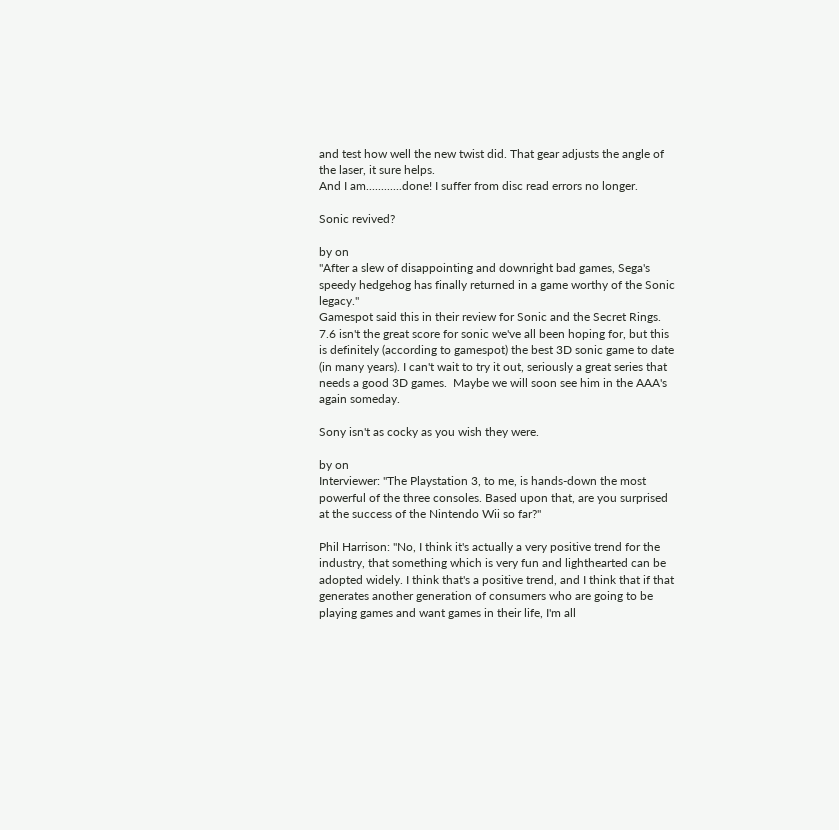and test how well the new twist did. That gear adjusts the angle of the laser, it sure helps.
And I am............done! I suffer from disc read errors no longer.

Sonic revived?

by on
"After a slew of disappointing and downright bad games, Sega's speedy hedgehog has finally returned in a game worthy of the Sonic legacy."
Gamespot said this in their review for Sonic and the Secret Rings. 7.6 isn't the great score for sonic we've all been hoping for, but this is definitely (according to gamespot) the best 3D sonic game to date (in many years). I can't wait to try it out, seriously a great series that needs a good 3D games.  Maybe we will soon see him in the AAA's again someday.

Sony isn't as cocky as you wish they were.

by on
Interviewer: "The Playstation 3, to me, is hands-down the most powerful of the three consoles. Based upon that, are you surprised at the success of the Nintendo Wii so far?"

Phil Harrison: "No, I think it's actually a very positive trend for the industry, that something which is very fun and lighthearted can be adopted widely. I think that's a positive trend, and I think that if that generates another generation of consumers who are going to be playing games and want games in their life, I'm all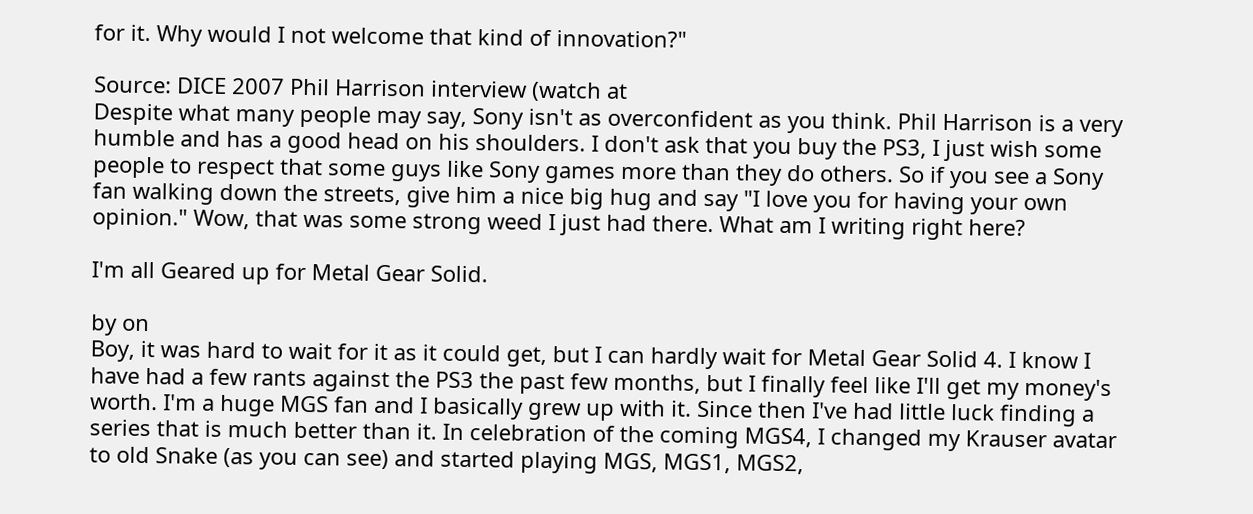for it. Why would I not welcome that kind of innovation?"

Source: DICE 2007 Phil Harrison interview (watch at
Despite what many people may say, Sony isn't as overconfident as you think. Phil Harrison is a very humble and has a good head on his shoulders. I don't ask that you buy the PS3, I just wish some people to respect that some guys like Sony games more than they do others. So if you see a Sony fan walking down the streets, give him a nice big hug and say "I love you for having your own opinion." Wow, that was some strong weed I just had there. What am I writing right here?

I'm all Geared up for Metal Gear Solid.

by on
Boy, it was hard to wait for it as it could get, but I can hardly wait for Metal Gear Solid 4. I know I have had a few rants against the PS3 the past few months, but I finally feel like I'll get my money's worth. I'm a huge MGS fan and I basically grew up with it. Since then I've had little luck finding a series that is much better than it. In celebration of the coming MGS4, I changed my Krauser avatar to old Snake (as you can see) and started playing MGS, MGS1, MGS2,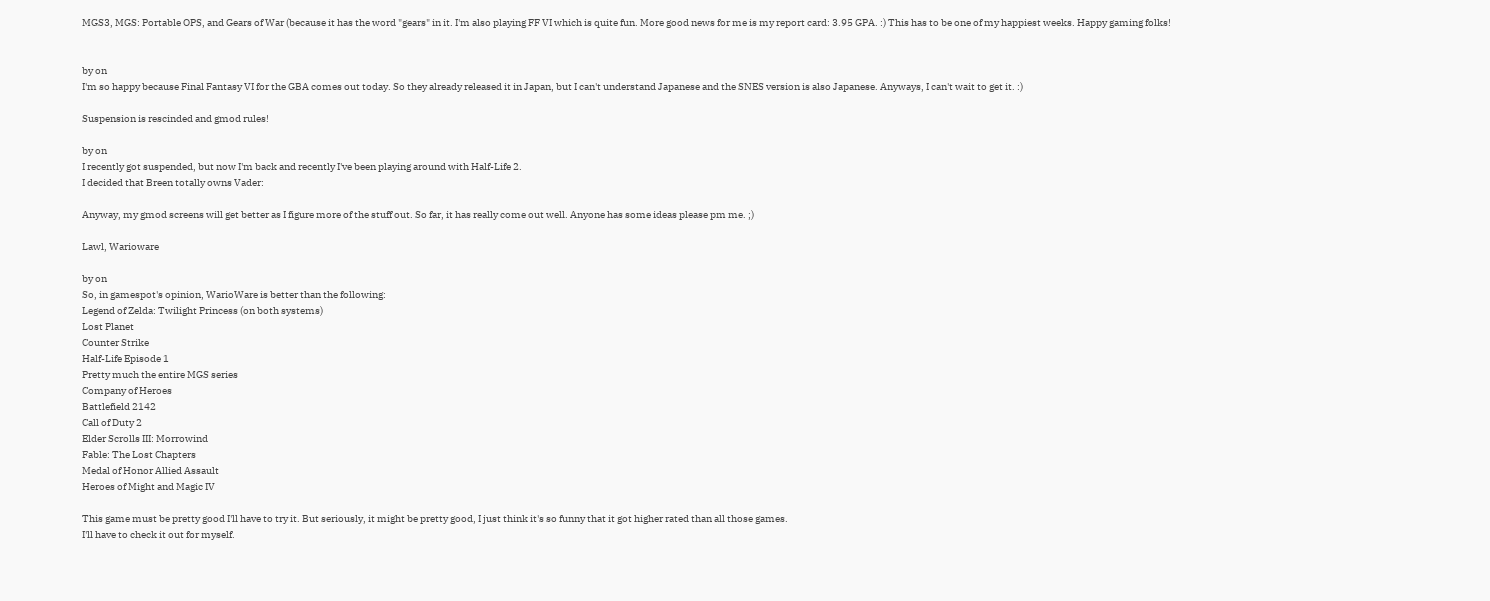MGS3, MGS: Portable OPS, and Gears of War (because it has the word "gears" in it. I'm also playing FF VI which is quite fun. More good news for me is my report card: 3.95 GPA. :) This has to be one of my happiest weeks. Happy gaming folks!


by on
I'm so happy because Final Fantasy VI for the GBA comes out today. So they already released it in Japan, but I can't understand Japanese and the SNES version is also Japanese. Anyways, I can't wait to get it. :)

Suspension is rescinded and gmod rules!

by on
I recently got suspended, but now I'm back and recently I've been playing around with Half-Life 2.
I decided that Breen totally owns Vader:

Anyway, my gmod screens will get better as I figure more of the stuff out. So far, it has really come out well. Anyone has some ideas please pm me. ;)

Lawl, Warioware

by on
So, in gamespot's opinion, WarioWare is better than the following:
Legend of Zelda: Twilight Princess (on both systems)
Lost Planet
Counter Strike
Half-Life Episode 1
Pretty much the entire MGS series
Company of Heroes
Battlefield 2142
Call of Duty 2
Elder Scrolls III: Morrowind
Fable: The Lost Chapters
Medal of Honor Allied Assault
Heroes of Might and Magic IV

This game must be pretty good I'll have to try it. But seriously, it might be pretty good, I just think it's so funny that it got higher rated than all those games.
I'll have to check it out for myself.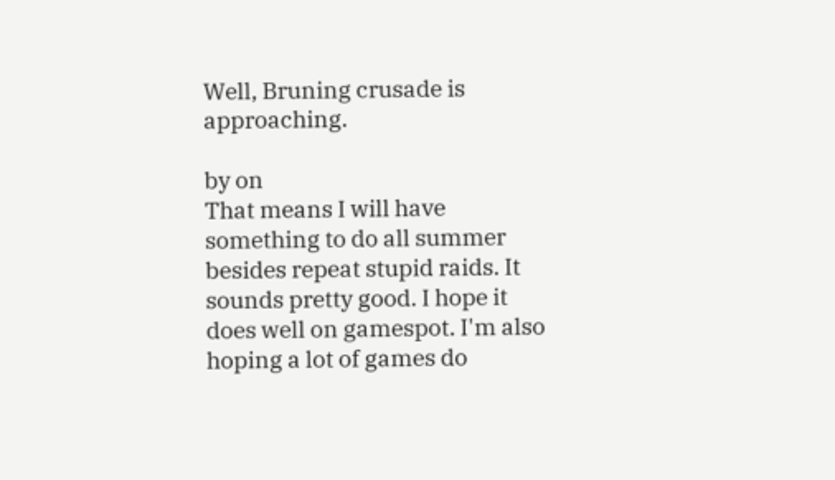Well, Bruning crusade is approaching.

by on
That means I will have something to do all summer besides repeat stupid raids. It sounds pretty good. I hope it does well on gamespot. I'm also hoping a lot of games do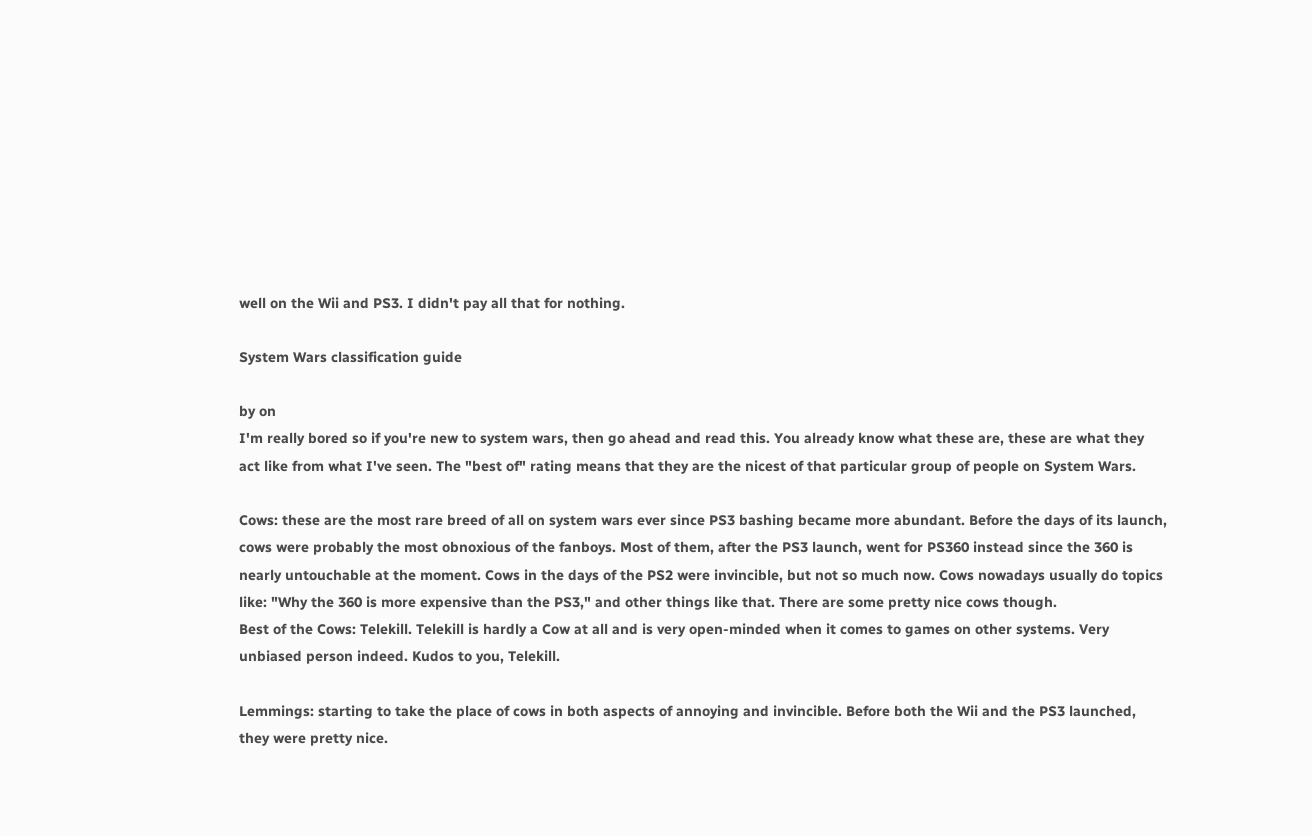well on the Wii and PS3. I didn't pay all that for nothing.

System Wars classification guide

by on
I'm really bored so if you're new to system wars, then go ahead and read this. You already know what these are, these are what they act like from what I've seen. The "best of" rating means that they are the nicest of that particular group of people on System Wars.

Cows: these are the most rare breed of all on system wars ever since PS3 bashing became more abundant. Before the days of its launch, cows were probably the most obnoxious of the fanboys. Most of them, after the PS3 launch, went for PS360 instead since the 360 is nearly untouchable at the moment. Cows in the days of the PS2 were invincible, but not so much now. Cows nowadays usually do topics like: "Why the 360 is more expensive than the PS3," and other things like that. There are some pretty nice cows though.
Best of the Cows: Telekill. Telekill is hardly a Cow at all and is very open-minded when it comes to games on other systems. Very unbiased person indeed. Kudos to you, Telekill.

Lemmings: starting to take the place of cows in both aspects of annoying and invincible. Before both the Wii and the PS3 launched, they were pretty nice.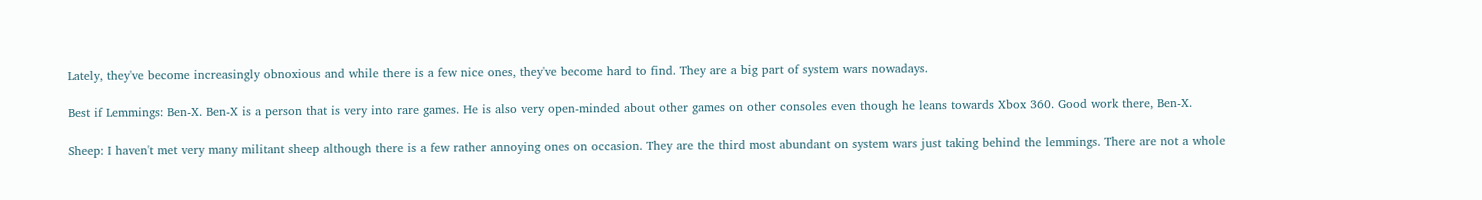Lately, they've become increasingly obnoxious and while there is a few nice ones, they've become hard to find. They are a big part of system wars nowadays.

Best if Lemmings: Ben-X. Ben-X is a person that is very into rare games. He is also very open-minded about other games on other consoles even though he leans towards Xbox 360. Good work there, Ben-X.

Sheep: I haven't met very many militant sheep although there is a few rather annoying ones on occasion. They are the third most abundant on system wars just taking behind the lemmings. There are not a whole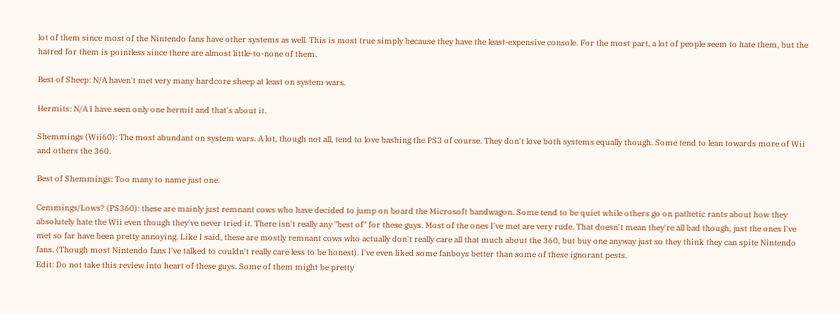lot of them since most of the Nintendo fans have other systems as well. This is most true simply because they have the least-expensive console. For the most part, a lot of people seem to hate them, but the hatred for them is pointless since there are almost little-to-none of them.

Best of Sheep: N/A haven't met very many hardcore sheep at least on system wars.

Hermits: N/A I have seen only one hermit and that's about it.

Shemmings (Wii60): The most abundant on system wars. A lot, though not all, tend to love bashing the PS3 of course. They don't love both systems equally though. Some tend to lean towards more of Wii and others the 360.

Best of Shemmings: Too many to name just one.

Cemmings/Lows? (PS360): these are mainly just remnant cows who have decided to jump on board the Microsoft bandwagon. Some tend to be quiet while others go on pathetic rants about how they absolutely hate the Wii even though they've never tried it. There isn't really any "best of" for these guys. Most of the ones I've met are very rude. That doesn't mean they're all bad though, just the ones I've met so far have been pretty annoying. Like I said, these are mostly remnant cows who actually don't really care all that much about the 360, but buy one anyway just so they think they can spite Nintendo fans. (Though most Nintendo fans I've talked to couldn't really care less to be honest). I've even liked some fanboys better than some of these ignorant pests.
Edit: Do not take this review into heart of these guys. Some of them might be pretty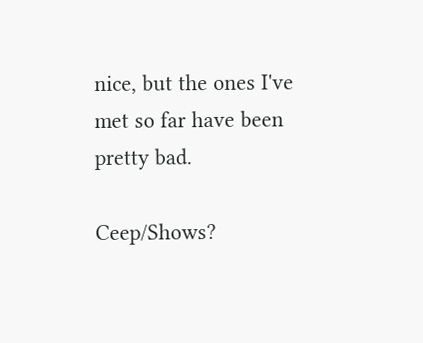nice, but the ones I've met so far have been pretty bad.

Ceep/Shows?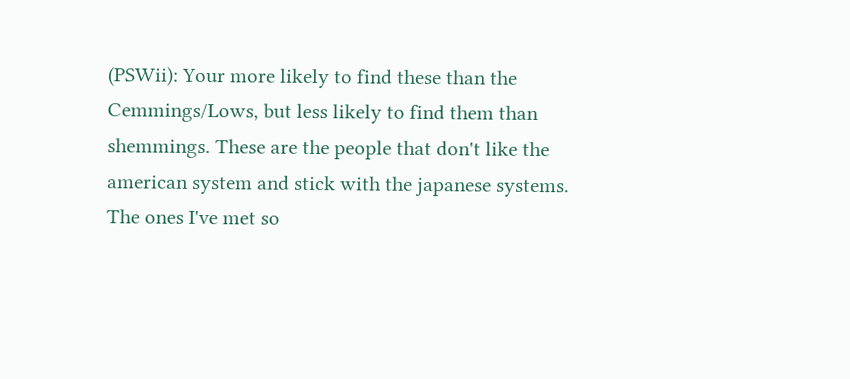(PSWii): Your more likely to find these than the Cemmings/Lows, but less likely to find them than shemmings. These are the people that don't like the american system and stick with the japanese systems. The ones I've met so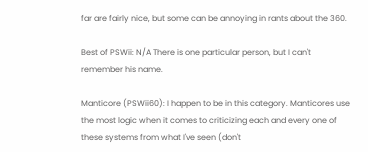far are fairly nice, but some can be annoying in rants about the 360.

Best of PSWii: N/A There is one particular person, but I can't remember his name.

Manticore (PSWii60): I happen to be in this category. Manticores use the most logic when it comes to criticizing each and every one of these systems from what I've seen (don't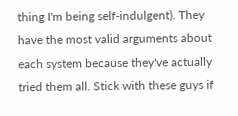thing I'm being self-indulgent). They have the most valid arguments about each system because they've actually tried them all. Stick with these guys if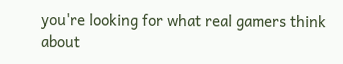you're looking for what real gamers think about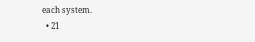each system.
  • 21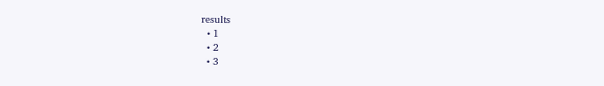results
  • 1
  • 2
  • 3